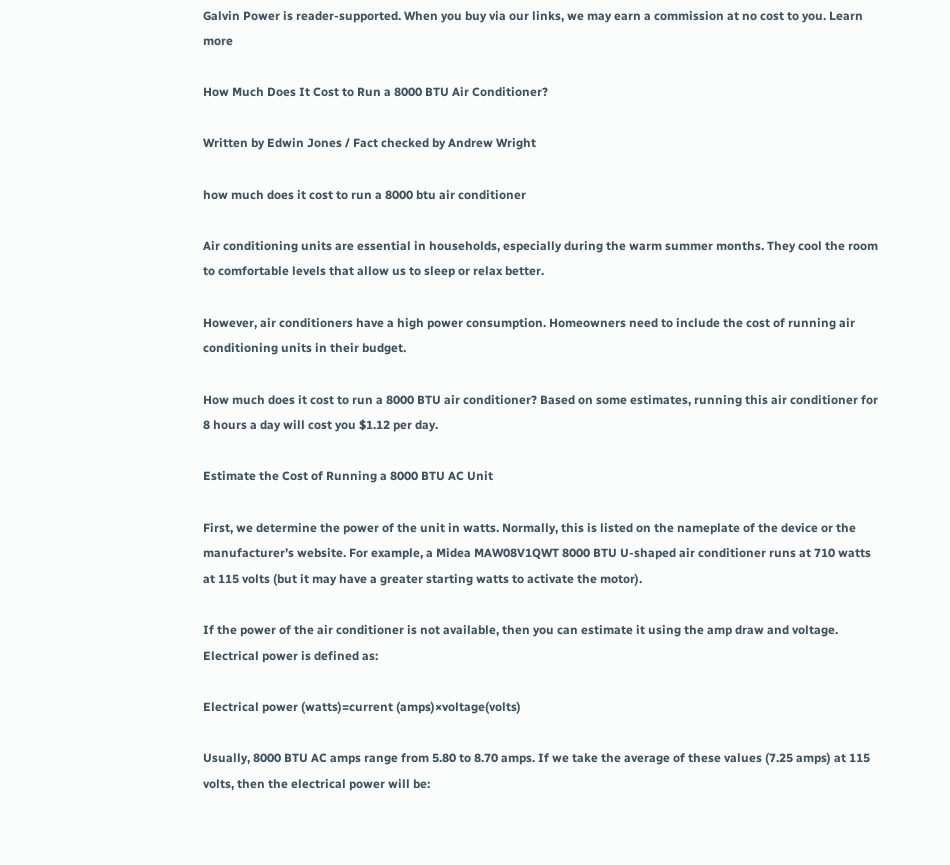Galvin Power is reader-supported. When you buy via our links, we may earn a commission at no cost to you. Learn more

How Much Does It Cost to Run a 8000 BTU Air Conditioner?

Written by Edwin Jones / Fact checked by Andrew Wright

how much does it cost to run a 8000 btu air conditioner

Air conditioning units are essential in households, especially during the warm summer months. They cool the room to comfortable levels that allow us to sleep or relax better.

However, air conditioners have a high power consumption. Homeowners need to include the cost of running air conditioning units in their budget.

How much does it cost to run a 8000 BTU air conditioner? Based on some estimates, running this air conditioner for 8 hours a day will cost you $1.12 per day.

Estimate the Cost of Running a 8000 BTU AC Unit

First, we determine the power of the unit in watts. Normally, this is listed on the nameplate of the device or the manufacturer’s website. For example, a Midea MAW08V1QWT 8000 BTU U-shaped air conditioner runs at 710 watts at 115 volts (but it may have a greater starting watts to activate the motor).

If the power of the air conditioner is not available, then you can estimate it using the amp draw and voltage. Electrical power is defined as:

Electrical power (watts)=current (amps)×voltage(volts)

Usually, 8000 BTU AC amps range from 5.80 to 8.70 amps. If we take the average of these values (7.25 amps) at 115 volts, then the electrical power will be: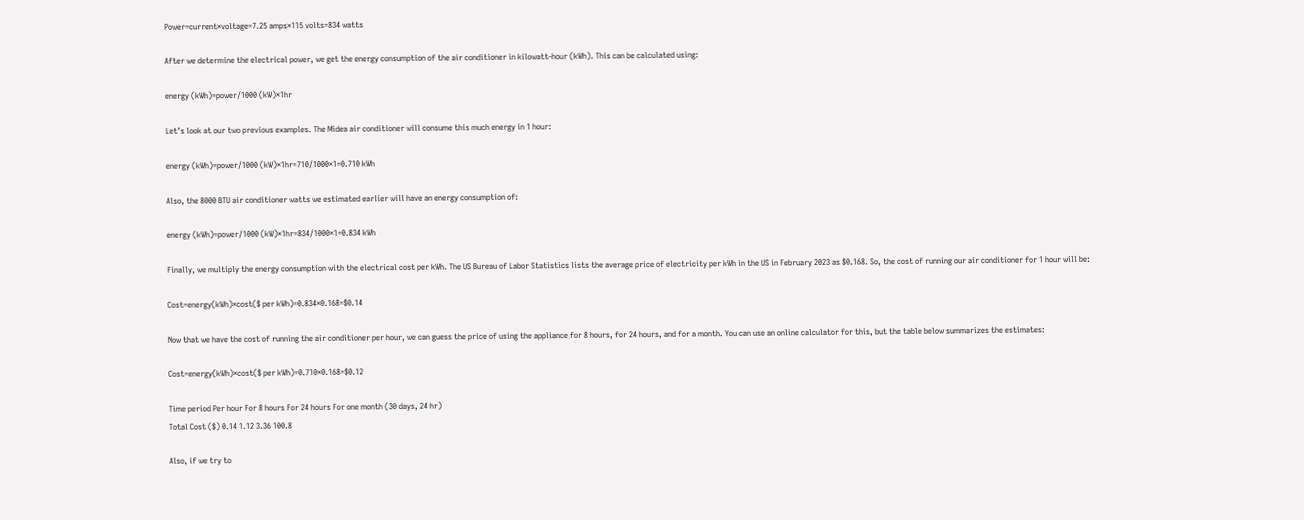Power=current×voltage=7.25 amps×115 volts=834 watts

After we determine the electrical power, we get the energy consumption of the air conditioner in kilowatt-hour (kWh). This can be calculated using:

energy (kWh)=power/1000 (kW)×1hr

Let’s look at our two previous examples. The Midea air conditioner will consume this much energy in 1 hour:

energy (kWh)=power/1000 (kW)×1hr=710/1000×1=0.710 kWh

Also, the 8000 BTU air conditioner watts we estimated earlier will have an energy consumption of:

energy (kWh)=power/1000 (kW)×1hr=834/1000×1=0.834 kWh

Finally, we multiply the energy consumption with the electrical cost per kWh. The US Bureau of Labor Statistics lists the average price of electricity per kWh in the US in February 2023 as $0.168. So, the cost of running our air conditioner for 1 hour will be:

Cost=energy(kWh)×cost($ per kWh)=0.834×0.168=$0.14

Now that we have the cost of running the air conditioner per hour, we can guess the price of using the appliance for 8 hours, for 24 hours, and for a month. You can use an online calculator for this, but the table below summarizes the estimates:

Cost=energy(kWh)×cost($ per kWh)=0.710×0.168=$0.12

Time period Per hour For 8 hours For 24 hours For one month (30 days, 24 hr)
Total Cost ($) 0.14 1.12 3.36 100.8

Also, if we try to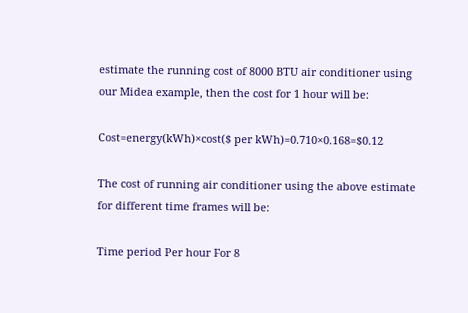estimate the running cost of 8000 BTU air conditioner using our Midea example, then the cost for 1 hour will be:

Cost=energy(kWh)×cost($ per kWh)=0.710×0.168=$0.12

The cost of running air conditioner using the above estimate for different time frames will be:

Time period Per hour For 8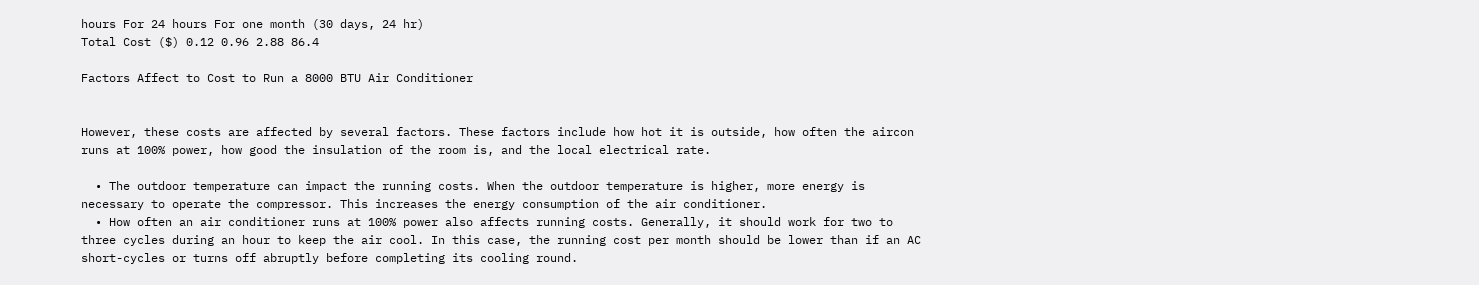hours For 24 hours For one month (30 days, 24 hr)
Total Cost ($) 0.12 0.96 2.88 86.4

Factors Affect to Cost to Run a 8000 BTU Air Conditioner


However, these costs are affected by several factors. These factors include how hot it is outside, how often the aircon runs at 100% power, how good the insulation of the room is, and the local electrical rate.

  • The outdoor temperature can impact the running costs. When the outdoor temperature is higher, more energy is necessary to operate the compressor. This increases the energy consumption of the air conditioner.
  • How often an air conditioner runs at 100% power also affects running costs. Generally, it should work for two to three cycles during an hour to keep the air cool. In this case, the running cost per month should be lower than if an AC short-cycles or turns off abruptly before completing its cooling round.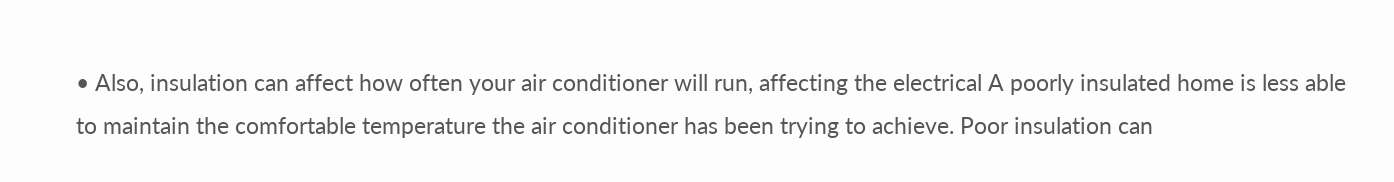• Also, insulation can affect how often your air conditioner will run, affecting the electrical A poorly insulated home is less able to maintain the comfortable temperature the air conditioner has been trying to achieve. Poor insulation can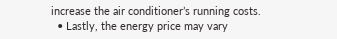increase the air conditioner’s running costs.
  • Lastly, the energy price may vary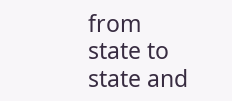from state to state and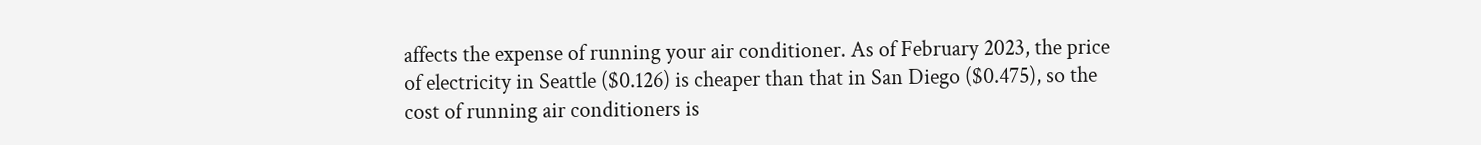affects the expense of running your air conditioner. As of February 2023, the price of electricity in Seattle ($0.126) is cheaper than that in San Diego ($0.475), so the cost of running air conditioners is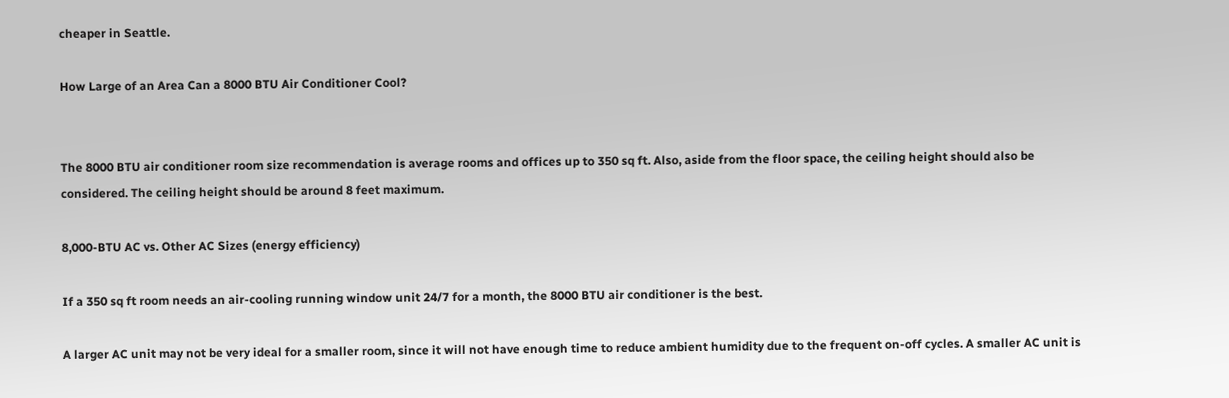cheaper in Seattle.

How Large of an Area Can a 8000 BTU Air Conditioner Cool?


The 8000 BTU air conditioner room size recommendation is average rooms and offices up to 350 sq ft. Also, aside from the floor space, the ceiling height should also be considered. The ceiling height should be around 8 feet maximum.

8,000-BTU AC vs. Other AC Sizes (energy efficiency)

If a 350 sq ft room needs an air-cooling running window unit 24/7 for a month, the 8000 BTU air conditioner is the best.

A larger AC unit may not be very ideal for a smaller room, since it will not have enough time to reduce ambient humidity due to the frequent on-off cycles. A smaller AC unit is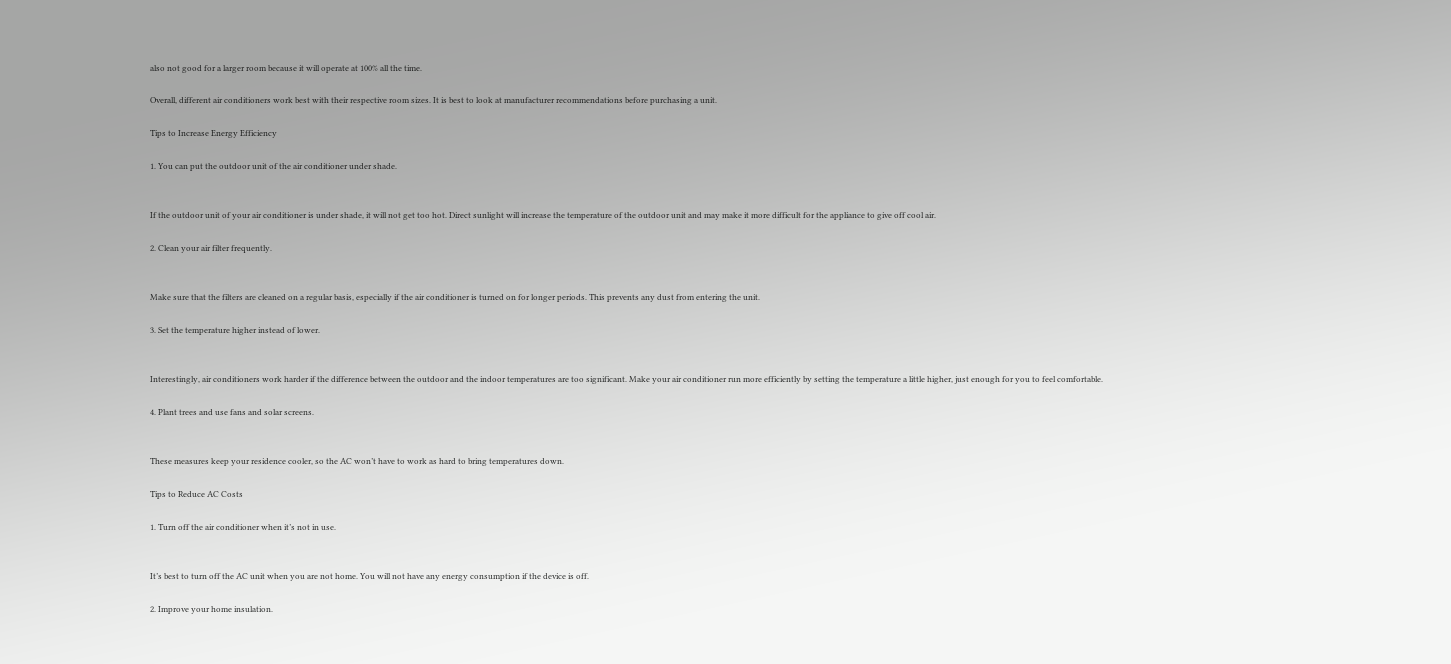also not good for a larger room because it will operate at 100% all the time.

Overall, different air conditioners work best with their respective room sizes. It is best to look at manufacturer recommendations before purchasing a unit.

Tips to Increase Energy Efficiency

1. You can put the outdoor unit of the air conditioner under shade.


If the outdoor unit of your air conditioner is under shade, it will not get too hot. Direct sunlight will increase the temperature of the outdoor unit and may make it more difficult for the appliance to give off cool air.

2. Clean your air filter frequently.


Make sure that the filters are cleaned on a regular basis, especially if the air conditioner is turned on for longer periods. This prevents any dust from entering the unit.

3. Set the temperature higher instead of lower.


Interestingly, air conditioners work harder if the difference between the outdoor and the indoor temperatures are too significant. Make your air conditioner run more efficiently by setting the temperature a little higher, just enough for you to feel comfortable.

4. Plant trees and use fans and solar screens.


These measures keep your residence cooler, so the AC won’t have to work as hard to bring temperatures down.

Tips to Reduce AC Costs

1. Turn off the air conditioner when it’s not in use.


It’s best to turn off the AC unit when you are not home. You will not have any energy consumption if the device is off.

2. Improve your home insulation.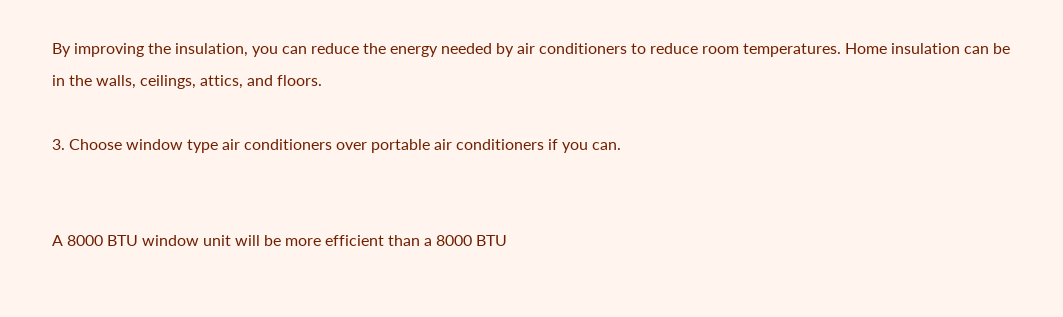By improving the insulation, you can reduce the energy needed by air conditioners to reduce room temperatures. Home insulation can be in the walls, ceilings, attics, and floors.

3. Choose window type air conditioners over portable air conditioners if you can.


A 8000 BTU window unit will be more efficient than a 8000 BTU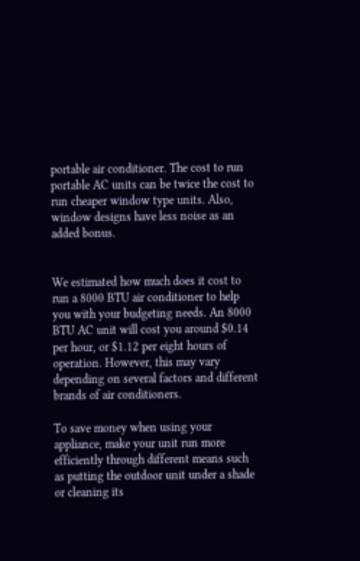portable air conditioner. The cost to run portable AC units can be twice the cost to run cheaper window type units. Also, window designs have less noise as an added bonus.


We estimated how much does it cost to run a 8000 BTU air conditioner to help you with your budgeting needs. An 8000 BTU AC unit will cost you around $0.14 per hour, or $1.12 per eight hours of operation. However, this may vary depending on several factors and different brands of air conditioners.

To save money when using your appliance, make your unit run more efficiently through different means such as putting the outdoor unit under a shade or cleaning its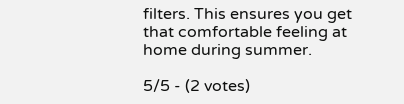filters. This ensures you get that comfortable feeling at home during summer.

5/5 - (2 votes)